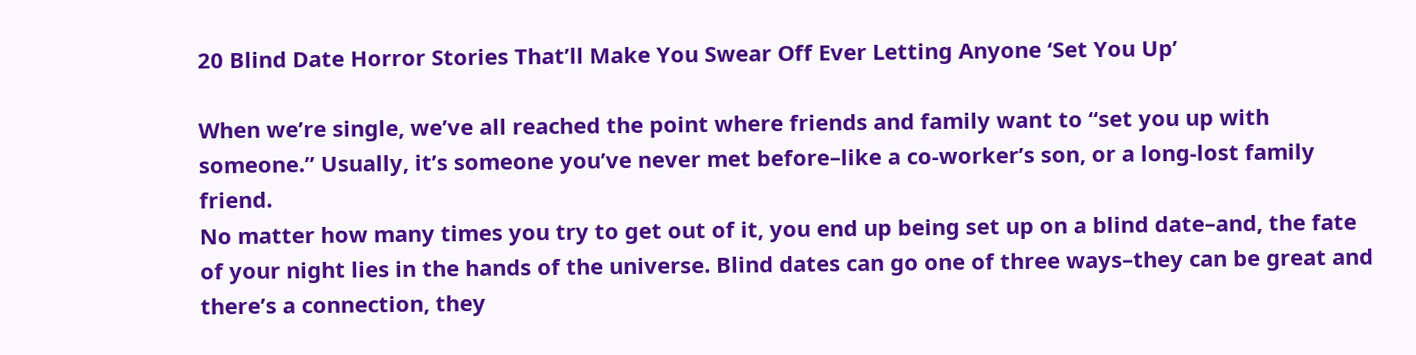20 Blind Date Horror Stories That’ll Make You Swear Off Ever Letting Anyone ‘Set You Up’

When we’re single, we’ve all reached the point where friends and family want to “set you up with someone.” Usually, it’s someone you’ve never met before–like a co-worker’s son, or a long-lost family friend.
No matter how many times you try to get out of it, you end up being set up on a blind date–and, the fate of your night lies in the hands of the universe. Blind dates can go one of three ways–they can be great and there’s a connection, they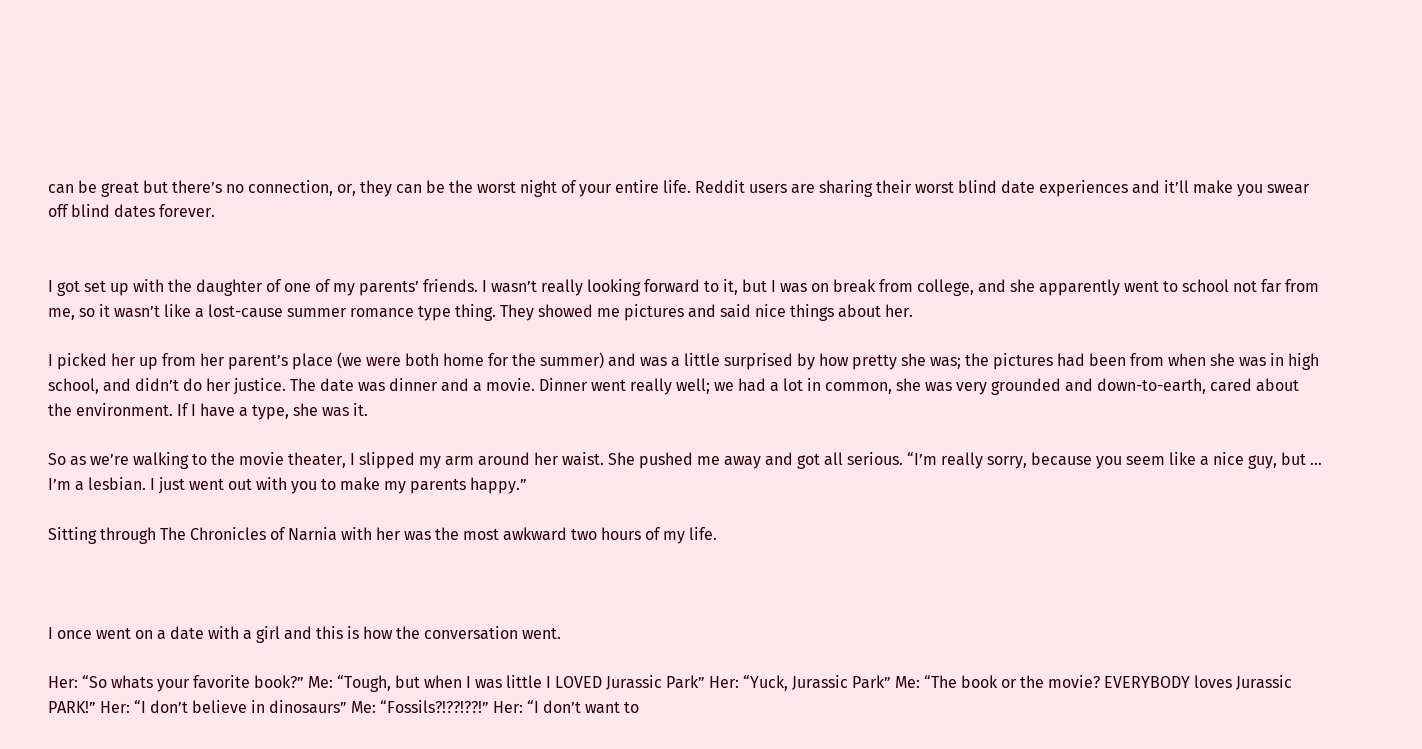can be great but there’s no connection, or, they can be the worst night of your entire life. Reddit users are sharing their worst blind date experiences and it’ll make you swear off blind dates forever.


I got set up with the daughter of one of my parents’ friends. I wasn’t really looking forward to it, but I was on break from college, and she apparently went to school not far from me, so it wasn’t like a lost-cause summer romance type thing. They showed me pictures and said nice things about her.

I picked her up from her parent’s place (we were both home for the summer) and was a little surprised by how pretty she was; the pictures had been from when she was in high school, and didn’t do her justice. The date was dinner and a movie. Dinner went really well; we had a lot in common, she was very grounded and down-to-earth, cared about the environment. If I have a type, she was it.

So as we’re walking to the movie theater, I slipped my arm around her waist. She pushed me away and got all serious. “I’m really sorry, because you seem like a nice guy, but … I’m a lesbian. I just went out with you to make my parents happy.”

Sitting through The Chronicles of Narnia with her was the most awkward two hours of my life.



I once went on a date with a girl and this is how the conversation went.

Her: “So whats your favorite book?” Me: “Tough, but when I was little I LOVED Jurassic Park” Her: “Yuck, Jurassic Park” Me: “The book or the movie? EVERYBODY loves Jurassic PARK!” Her: “I don’t believe in dinosaurs” Me: “Fossils?!??!??!” Her: “I don’t want to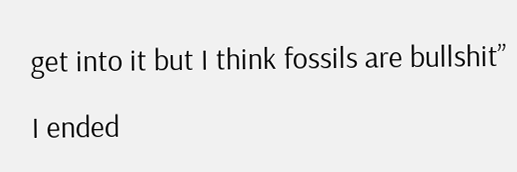get into it but I think fossils are bullshit”

I ended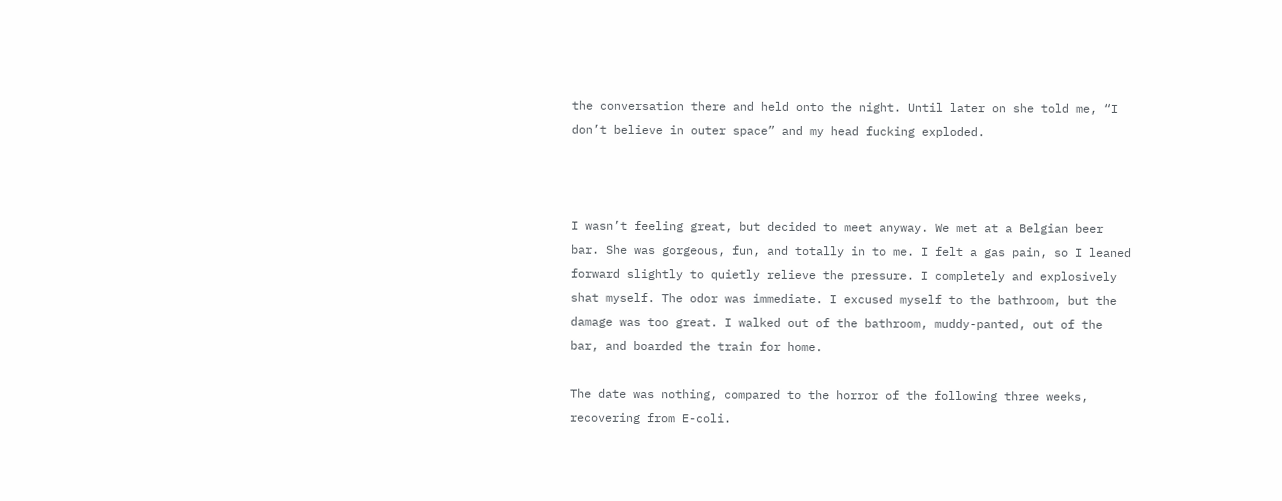the conversation there and held onto the night. Until later on she told me, “I don’t believe in outer space” and my head fucking exploded.



I wasn’t feeling great, but decided to meet anyway. We met at a Belgian beer bar. She was gorgeous, fun, and totally in to me. I felt a gas pain, so I leaned forward slightly to quietly relieve the pressure. I completely and explosively shat myself. The odor was immediate. I excused myself to the bathroom, but the damage was too great. I walked out of the bathroom, muddy-panted, out of the bar, and boarded the train for home.

The date was nothing, compared to the horror of the following three weeks, recovering from E-coli.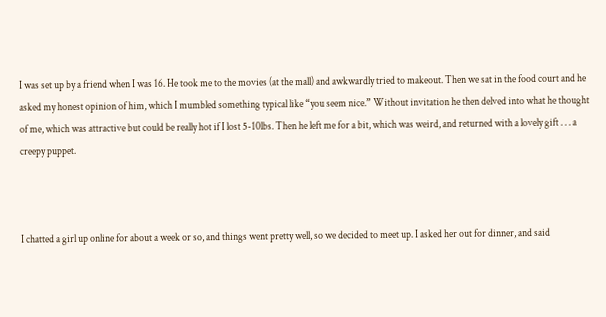I was set up by a friend when I was 16. He took me to the movies (at the mall) and awkwardly tried to makeout. Then we sat in the food court and he asked my honest opinion of him, which I mumbled something typical like “you seem nice.” Without invitation he then delved into what he thought of me, which was attractive but could be really hot if I lost 5-10lbs. Then he left me for a bit, which was weird, and returned with a lovely gift . . . a creepy puppet.



I chatted a girl up online for about a week or so, and things went pretty well, so we decided to meet up. I asked her out for dinner, and said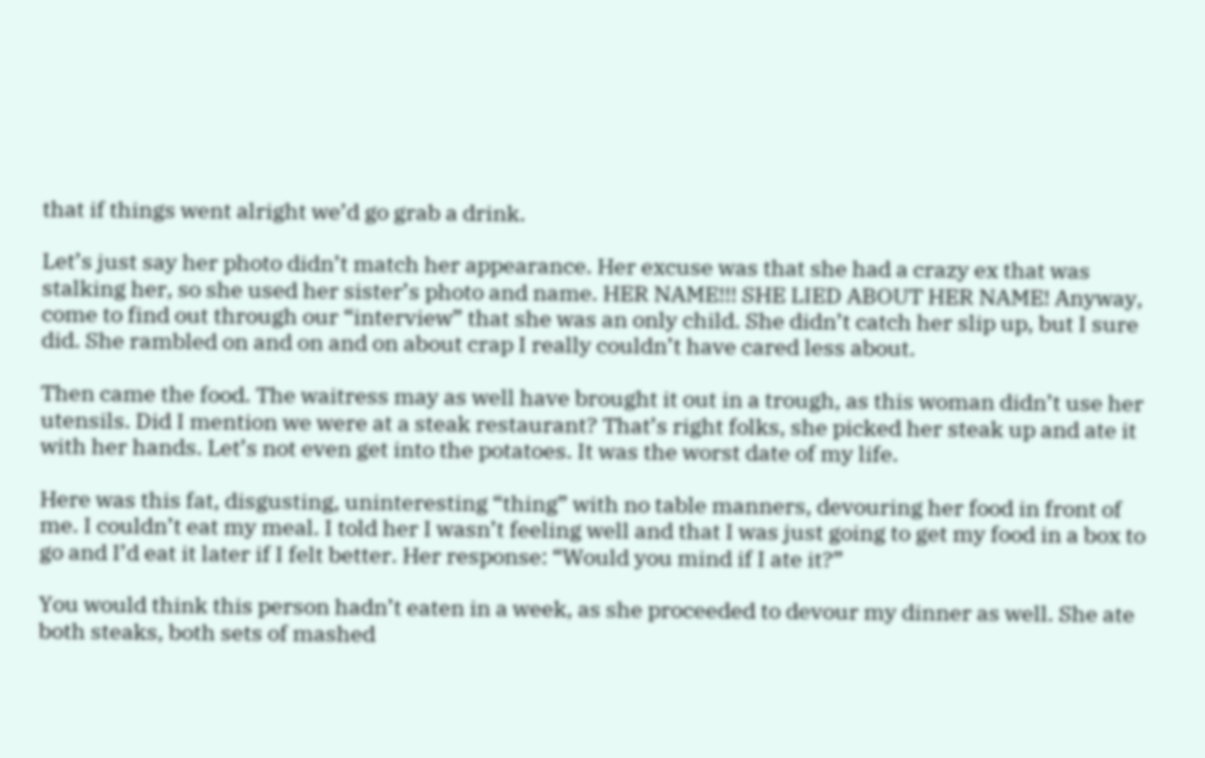that if things went alright we’d go grab a drink.

Let’s just say her photo didn’t match her appearance. Her excuse was that she had a crazy ex that was stalking her, so she used her sister’s photo and name. HER NAME!!! SHE LIED ABOUT HER NAME! Anyway, come to find out through our “interview” that she was an only child. She didn’t catch her slip up, but I sure did. She rambled on and on and on about crap I really couldn’t have cared less about.

Then came the food. The waitress may as well have brought it out in a trough, as this woman didn’t use her utensils. Did I mention we were at a steak restaurant? That’s right folks, she picked her steak up and ate it with her hands. Let’s not even get into the potatoes. It was the worst date of my life.

Here was this fat, disgusting, uninteresting “thing” with no table manners, devouring her food in front of me. I couldn’t eat my meal. I told her I wasn’t feeling well and that I was just going to get my food in a box to go and I’d eat it later if I felt better. Her response: “Would you mind if I ate it?”

You would think this person hadn’t eaten in a week, as she proceeded to devour my dinner as well. She ate both steaks, both sets of mashed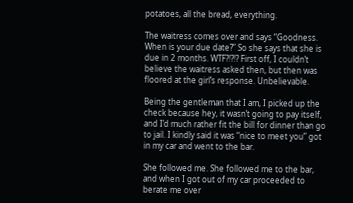potatoes, all the bread, everything.

The waitress comes over and says “Goodness. When is your due date?” So she says that she is due in 2 months. WTF?!?!? First off, I couldn’t believe the waitress asked then, but then was floored at the girl’s response. Unbelievable.

Being the gentleman that I am, I picked up the check because hey, it wasn’t going to pay itself, and I’d much rather fit the bill for dinner than go to jail. I kindly said it was “nice to meet you” got in my car and went to the bar.

She followed me. She followed me to the bar, and when I got out of my car proceeded to berate me over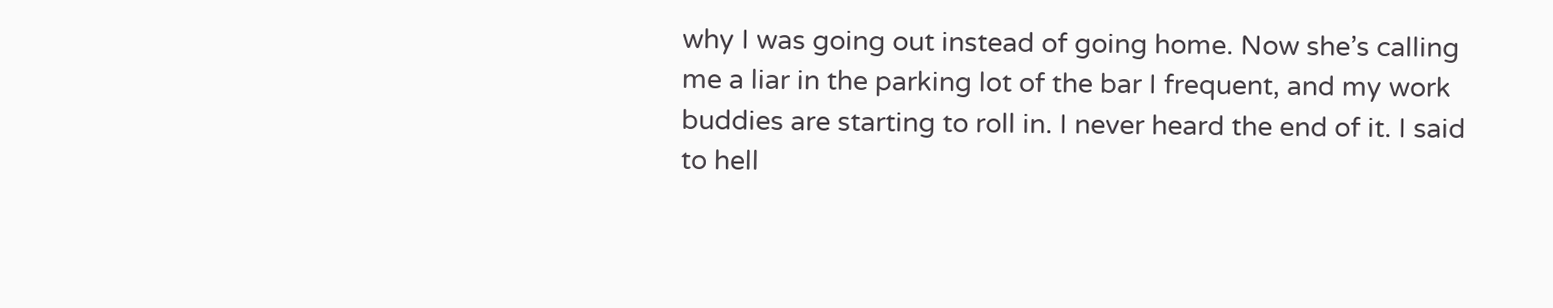why I was going out instead of going home. Now she’s calling me a liar in the parking lot of the bar I frequent, and my work buddies are starting to roll in. I never heard the end of it. I said to hell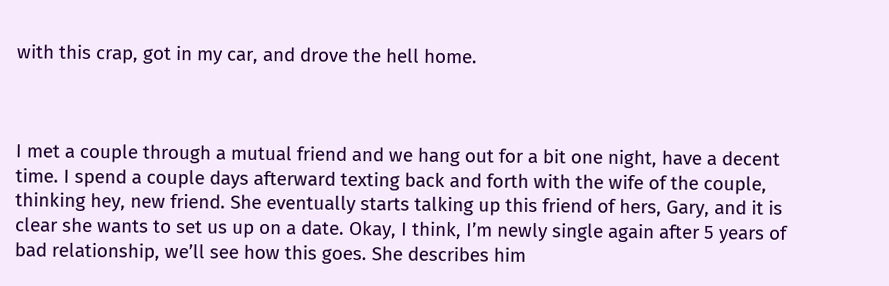with this crap, got in my car, and drove the hell home.



I met a couple through a mutual friend and we hang out for a bit one night, have a decent time. I spend a couple days afterward texting back and forth with the wife of the couple, thinking hey, new friend. She eventually starts talking up this friend of hers, Gary, and it is clear she wants to set us up on a date. Okay, I think, I’m newly single again after 5 years of bad relationship, we’ll see how this goes. She describes him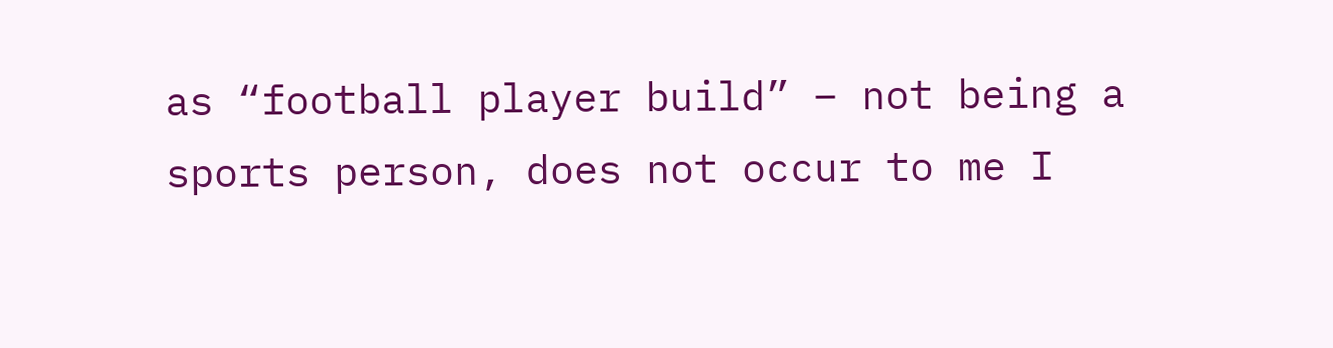as “football player build” – not being a sports person, does not occur to me I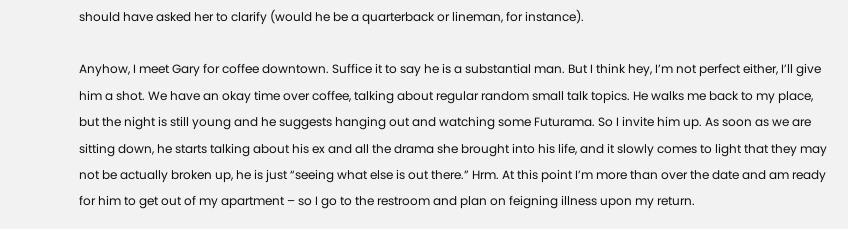should have asked her to clarify (would he be a quarterback or lineman, for instance).

Anyhow, I meet Gary for coffee downtown. Suffice it to say he is a substantial man. But I think hey, I’m not perfect either, I’ll give him a shot. We have an okay time over coffee, talking about regular random small talk topics. He walks me back to my place, but the night is still young and he suggests hanging out and watching some Futurama. So I invite him up. As soon as we are sitting down, he starts talking about his ex and all the drama she brought into his life, and it slowly comes to light that they may not be actually broken up, he is just “seeing what else is out there.” Hrm. At this point I’m more than over the date and am ready for him to get out of my apartment – so I go to the restroom and plan on feigning illness upon my return.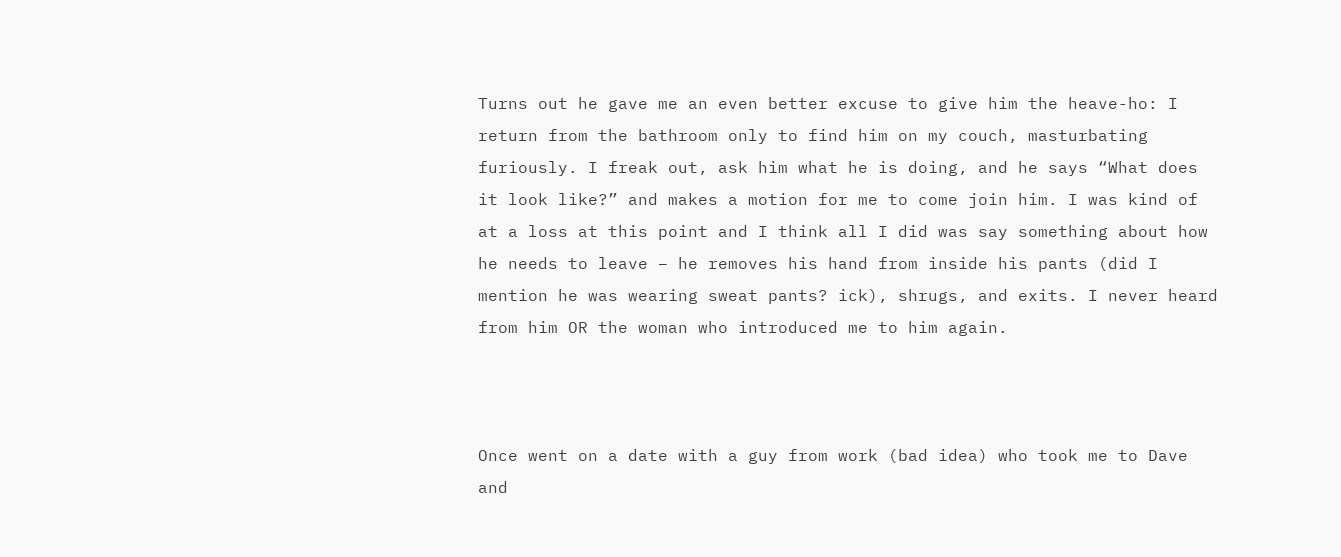Turns out he gave me an even better excuse to give him the heave-ho: I return from the bathroom only to find him on my couch, masturbating furiously. I freak out, ask him what he is doing, and he says “What does it look like?” and makes a motion for me to come join him. I was kind of at a loss at this point and I think all I did was say something about how he needs to leave – he removes his hand from inside his pants (did I mention he was wearing sweat pants? ick), shrugs, and exits. I never heard from him OR the woman who introduced me to him again.



Once went on a date with a guy from work (bad idea) who took me to Dave and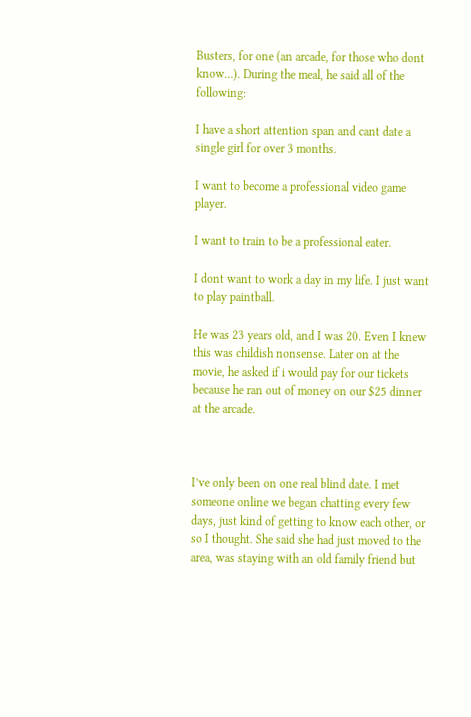Busters, for one (an arcade, for those who dont know…). During the meal, he said all of the following:

I have a short attention span and cant date a single girl for over 3 months.

I want to become a professional video game player.

I want to train to be a professional eater.

I dont want to work a day in my life. I just want to play paintball.

He was 23 years old, and I was 20. Even I knew this was childish nonsense. Later on at the movie, he asked if i would pay for our tickets because he ran out of money on our $25 dinner at the arcade.



I’ve only been on one real blind date. I met someone online we began chatting every few days, just kind of getting to know each other, or so I thought. She said she had just moved to the area, was staying with an old family friend but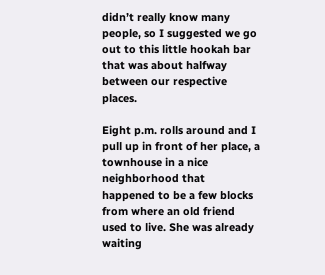didn’t really know many people, so I suggested we go out to this little hookah bar that was about halfway between our respective places.

Eight p.m. rolls around and I pull up in front of her place, a townhouse in a nice neighborhood that happened to be a few blocks from where an old friend used to live. She was already waiting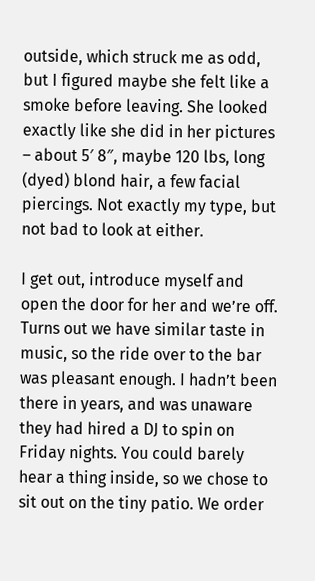outside, which struck me as odd, but I figured maybe she felt like a smoke before leaving. She looked exactly like she did in her pictures – about 5′ 8″, maybe 120 lbs, long (dyed) blond hair, a few facial piercings. Not exactly my type, but not bad to look at either.

I get out, introduce myself and open the door for her and we’re off. Turns out we have similar taste in music, so the ride over to the bar was pleasant enough. I hadn’t been there in years, and was unaware they had hired a DJ to spin on Friday nights. You could barely hear a thing inside, so we chose to sit out on the tiny patio. We order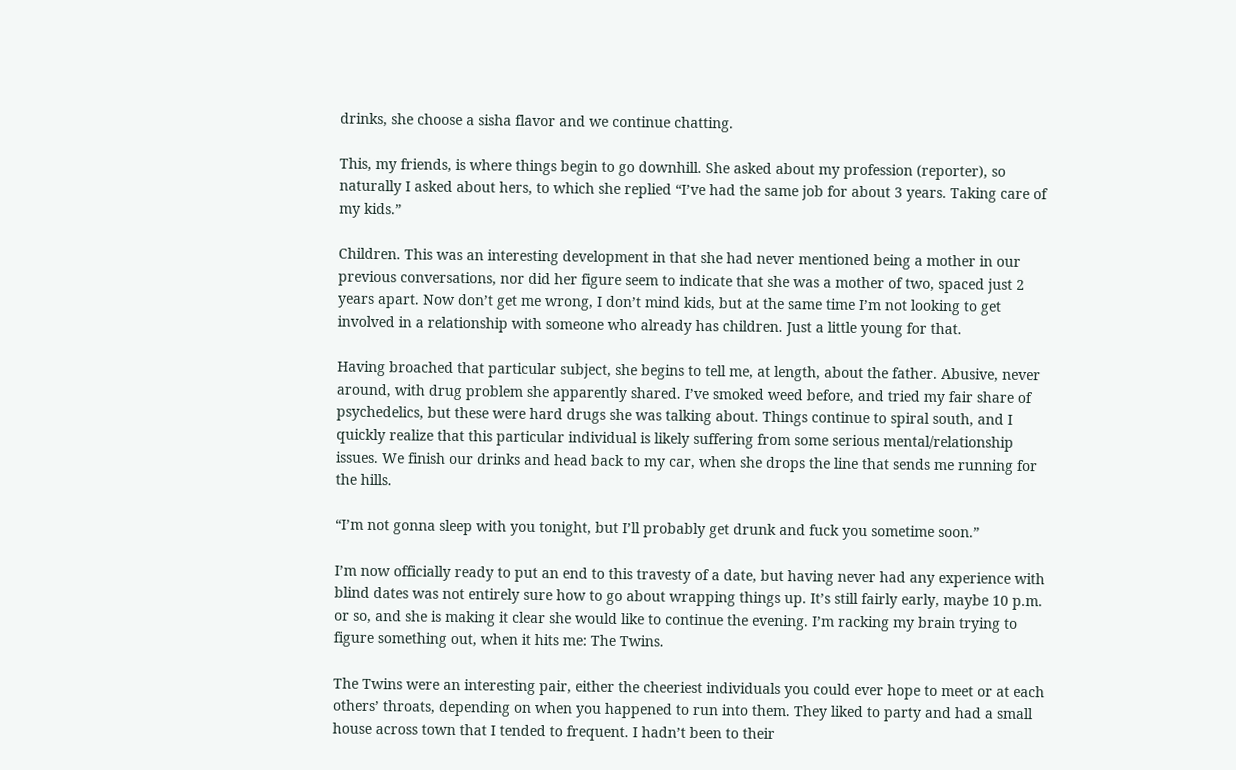drinks, she choose a sisha flavor and we continue chatting.

This, my friends, is where things begin to go downhill. She asked about my profession (reporter), so naturally I asked about hers, to which she replied “I’ve had the same job for about 3 years. Taking care of my kids.”

Children. This was an interesting development in that she had never mentioned being a mother in our previous conversations, nor did her figure seem to indicate that she was a mother of two, spaced just 2 years apart. Now don’t get me wrong, I don’t mind kids, but at the same time I’m not looking to get involved in a relationship with someone who already has children. Just a little young for that.

Having broached that particular subject, she begins to tell me, at length, about the father. Abusive, never around, with drug problem she apparently shared. I’ve smoked weed before, and tried my fair share of psychedelics, but these were hard drugs she was talking about. Things continue to spiral south, and I quickly realize that this particular individual is likely suffering from some serious mental/relationship issues. We finish our drinks and head back to my car, when she drops the line that sends me running for the hills.

“I’m not gonna sleep with you tonight, but I’ll probably get drunk and fuck you sometime soon.”

I’m now officially ready to put an end to this travesty of a date, but having never had any experience with blind dates was not entirely sure how to go about wrapping things up. It’s still fairly early, maybe 10 p.m. or so, and she is making it clear she would like to continue the evening. I’m racking my brain trying to figure something out, when it hits me: The Twins.

The Twins were an interesting pair, either the cheeriest individuals you could ever hope to meet or at each others’ throats, depending on when you happened to run into them. They liked to party and had a small house across town that I tended to frequent. I hadn’t been to their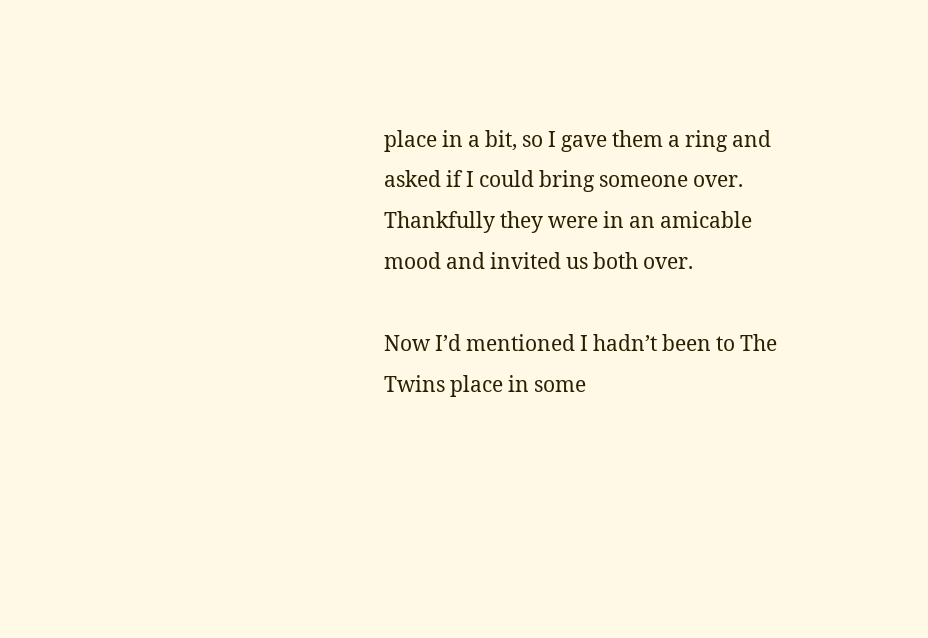place in a bit, so I gave them a ring and asked if I could bring someone over. Thankfully they were in an amicable mood and invited us both over.

Now I’d mentioned I hadn’t been to The Twins place in some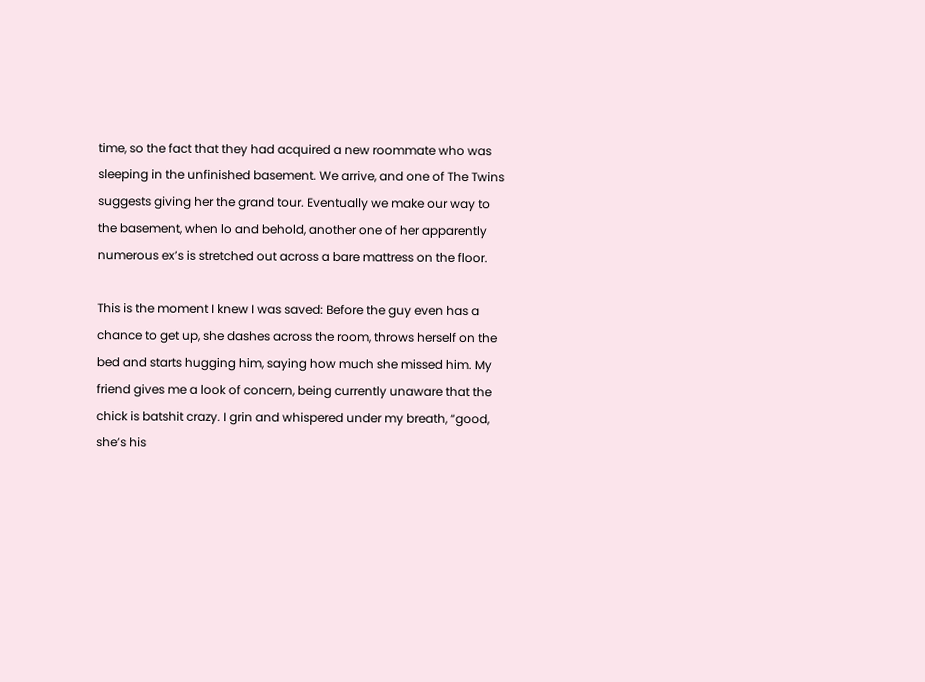time, so the fact that they had acquired a new roommate who was sleeping in the unfinished basement. We arrive, and one of The Twins suggests giving her the grand tour. Eventually we make our way to the basement, when lo and behold, another one of her apparently numerous ex’s is stretched out across a bare mattress on the floor.

This is the moment I knew I was saved: Before the guy even has a chance to get up, she dashes across the room, throws herself on the bed and starts hugging him, saying how much she missed him. My friend gives me a look of concern, being currently unaware that the chick is batshit crazy. I grin and whispered under my breath, “good, she’s his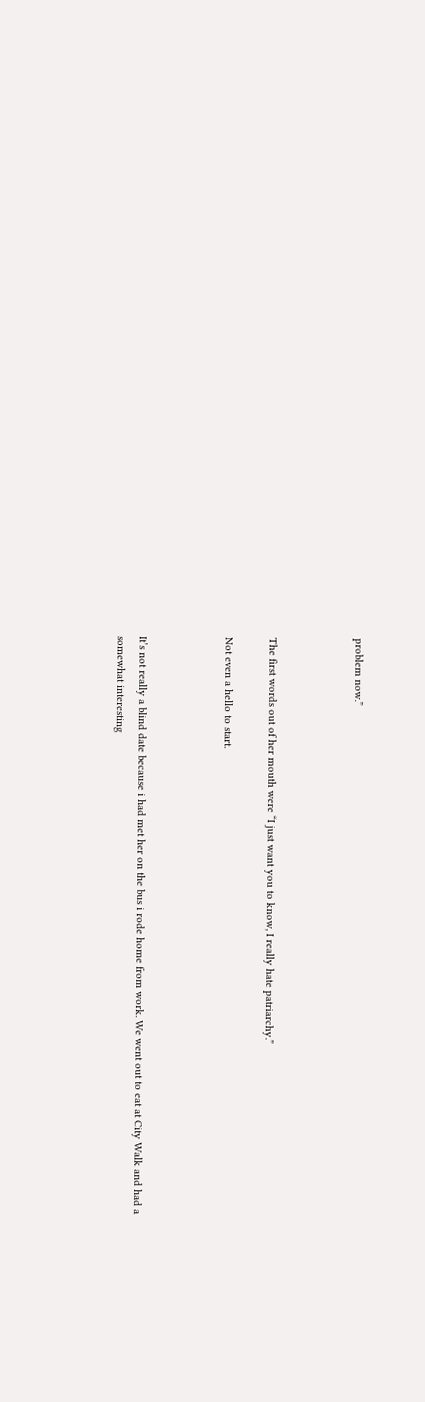problem now.”



The first words out of her mouth were “I just want you to know, I really hate patriarchy.”

Not even a hello to start.



It’s not really a blind date because i had met her on the bus i rode home from work. We went out to eat at City Walk and had a somewhat interesting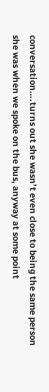conversation….turns out she wasn’t even close to being the same person she was when we spoke on the bus, anyway at some point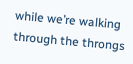while we’re walking through the throngs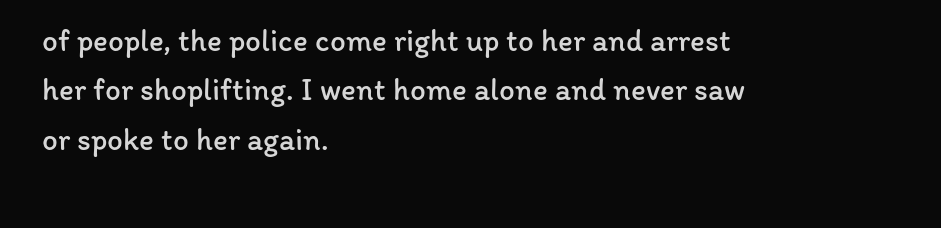of people, the police come right up to her and arrest her for shoplifting. I went home alone and never saw or spoke to her again.